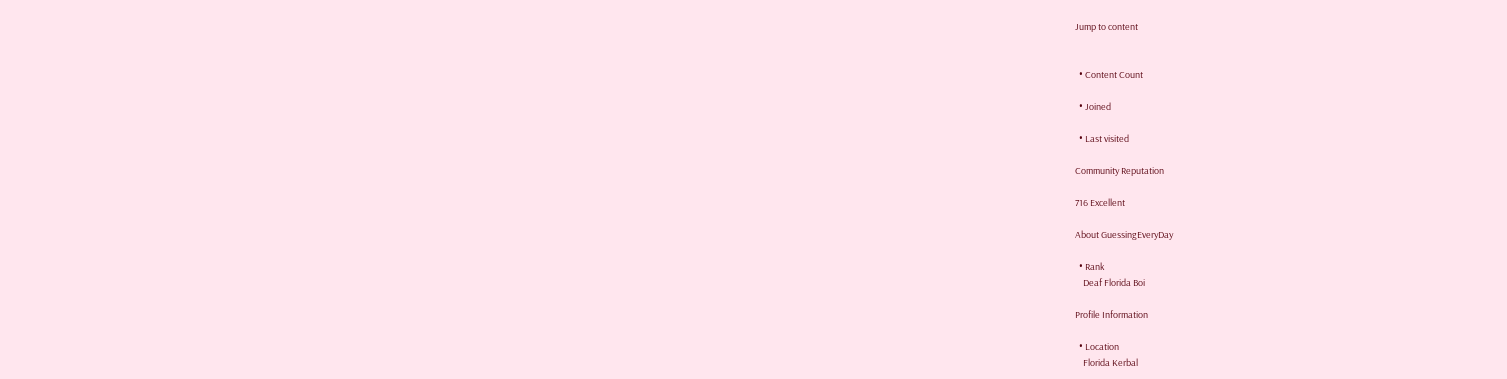Jump to content


  • Content Count

  • Joined

  • Last visited

Community Reputation

716 Excellent

About GuessingEveryDay

  • Rank
    Deaf Florida Boi

Profile Information

  • Location
    Florida Kerbal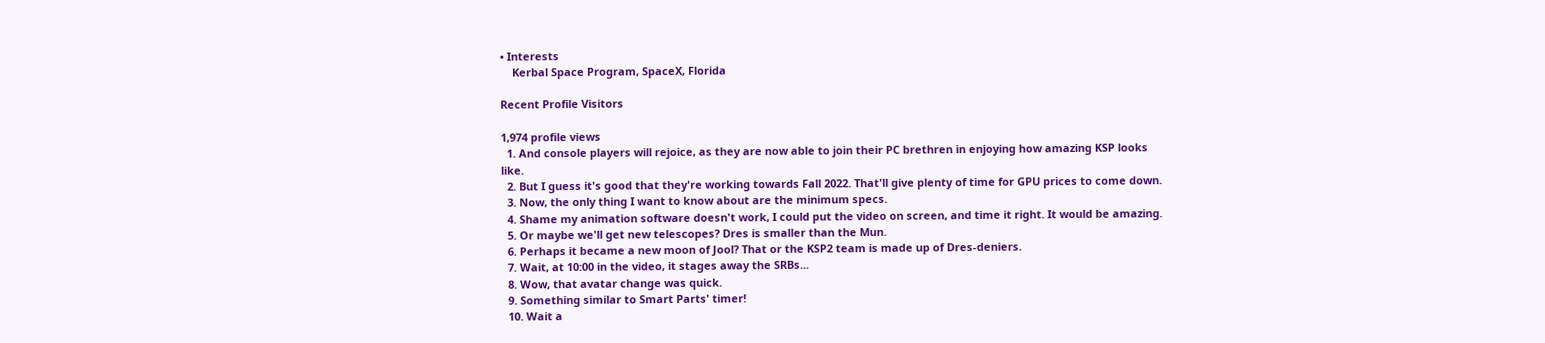• Interests
    Kerbal Space Program, SpaceX, Florida

Recent Profile Visitors

1,974 profile views
  1. And console players will rejoice, as they are now able to join their PC brethren in enjoying how amazing KSP looks like.
  2. But I guess it's good that they're working towards Fall 2022. That'll give plenty of time for GPU prices to come down.
  3. Now, the only thing I want to know about are the minimum specs.
  4. Shame my animation software doesn't work, I could put the video on screen, and time it right. It would be amazing.
  5. Or maybe we'll get new telescopes? Dres is smaller than the Mun.
  6. Perhaps it became a new moon of Jool? That or the KSP2 team is made up of Dres-deniers.
  7. Wait, at 10:00 in the video, it stages away the SRBs...
  8. Wow, that avatar change was quick.
  9. Something similar to Smart Parts' timer!
  10. Wait a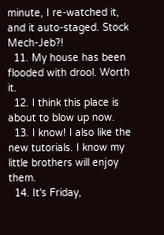minute, I re-watched it, and it auto-staged. Stock Mech-Jeb?!
  11. My house has been flooded with drool. Worth it.
  12. I think this place is about to blow up now.
  13. I know! I also like the new tutorials. I know my little brothers will enjoy them.
  14. It's Friday,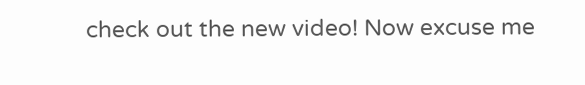check out the new video! Now excuse me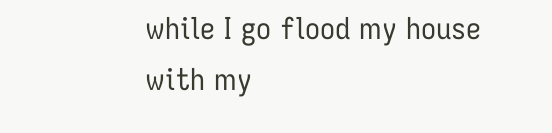while I go flood my house with my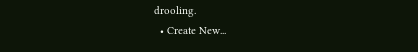drooling.
  • Create New...